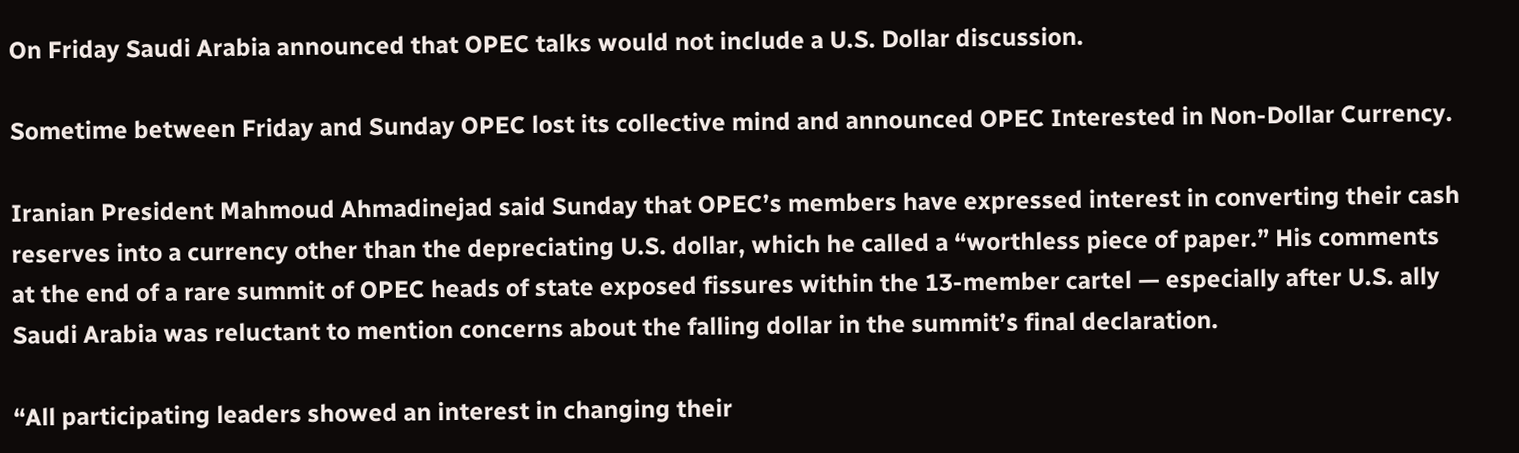On Friday Saudi Arabia announced that OPEC talks would not include a U.S. Dollar discussion.

Sometime between Friday and Sunday OPEC lost its collective mind and announced OPEC Interested in Non-Dollar Currency.

Iranian President Mahmoud Ahmadinejad said Sunday that OPEC’s members have expressed interest in converting their cash reserves into a currency other than the depreciating U.S. dollar, which he called a “worthless piece of paper.” His comments at the end of a rare summit of OPEC heads of state exposed fissures within the 13-member cartel — especially after U.S. ally Saudi Arabia was reluctant to mention concerns about the falling dollar in the summit’s final declaration.

“All participating leaders showed an interest in changing their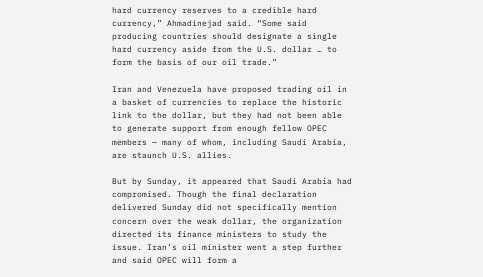hard currency reserves to a credible hard currency,” Ahmadinejad said. “Some said producing countries should designate a single hard currency aside from the U.S. dollar … to form the basis of our oil trade.”

Iran and Venezuela have proposed trading oil in a basket of currencies to replace the historic link to the dollar, but they had not been able to generate support from enough fellow OPEC members — many of whom, including Saudi Arabia, are staunch U.S. allies.

But by Sunday, it appeared that Saudi Arabia had compromised. Though the final declaration delivered Sunday did not specifically mention concern over the weak dollar, the organization directed its finance ministers to study the issue. Iran’s oil minister went a step further and said OPEC will form a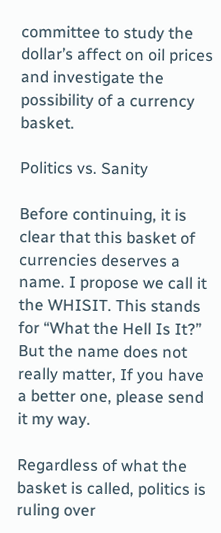committee to study the dollar’s affect on oil prices and investigate the possibility of a currency basket.

Politics vs. Sanity

Before continuing, it is clear that this basket of currencies deserves a name. I propose we call it the WHISIT. This stands for “What the Hell Is It?” But the name does not really matter, If you have a better one, please send it my way.

Regardless of what the basket is called, politics is ruling over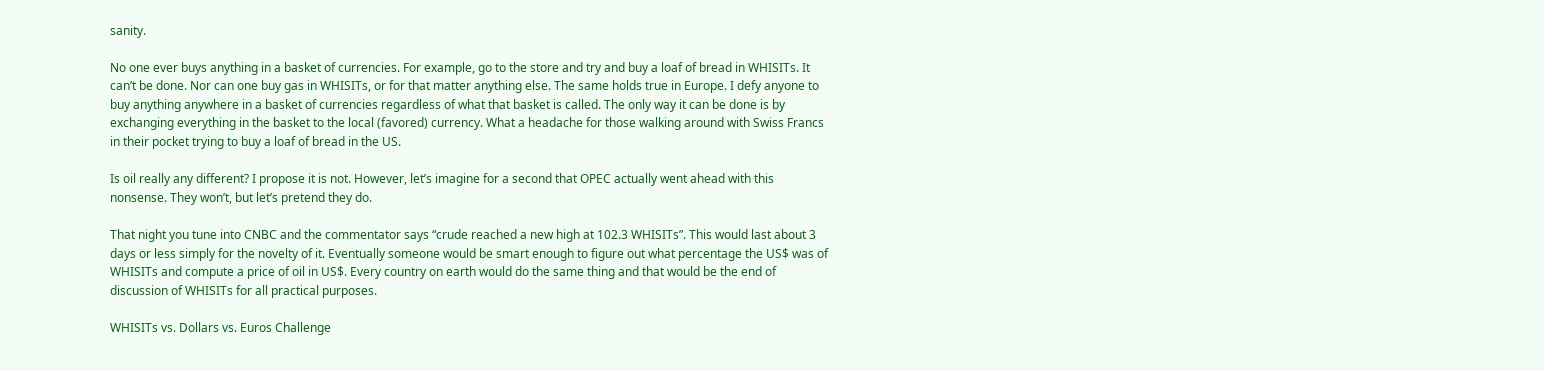sanity.

No one ever buys anything in a basket of currencies. For example, go to the store and try and buy a loaf of bread in WHISITs. It can’t be done. Nor can one buy gas in WHISITs, or for that matter anything else. The same holds true in Europe. I defy anyone to buy anything anywhere in a basket of currencies regardless of what that basket is called. The only way it can be done is by exchanging everything in the basket to the local (favored) currency. What a headache for those walking around with Swiss Francs in their pocket trying to buy a loaf of bread in the US.

Is oil really any different? I propose it is not. However, let’s imagine for a second that OPEC actually went ahead with this nonsense. They won’t, but let’s pretend they do.

That night you tune into CNBC and the commentator says “crude reached a new high at 102.3 WHISITs”. This would last about 3 days or less simply for the novelty of it. Eventually someone would be smart enough to figure out what percentage the US$ was of WHISITs and compute a price of oil in US$. Every country on earth would do the same thing and that would be the end of discussion of WHISITs for all practical purposes.

WHISITs vs. Dollars vs. Euros Challenge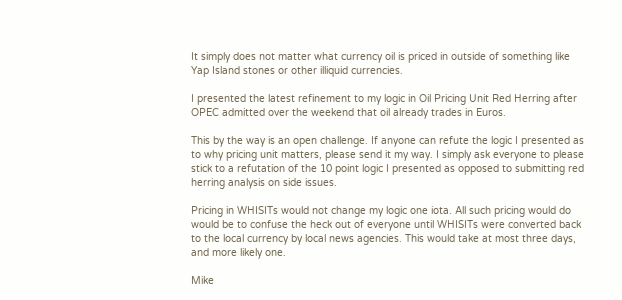It simply does not matter what currency oil is priced in outside of something like Yap Island stones or other illiquid currencies.

I presented the latest refinement to my logic in Oil Pricing Unit Red Herring after OPEC admitted over the weekend that oil already trades in Euros.

This by the way is an open challenge. If anyone can refute the logic I presented as to why pricing unit matters, please send it my way. I simply ask everyone to please stick to a refutation of the 10 point logic I presented as opposed to submitting red herring analysis on side issues.

Pricing in WHISITs would not change my logic one iota. All such pricing would do would be to confuse the heck out of everyone until WHISITs were converted back to the local currency by local news agencies. This would take at most three days, and more likely one.

Mike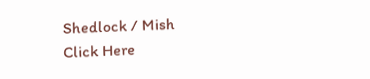Shedlock / Mish
Click Here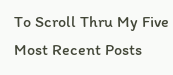To Scroll Thru My Five Most Recent Posts